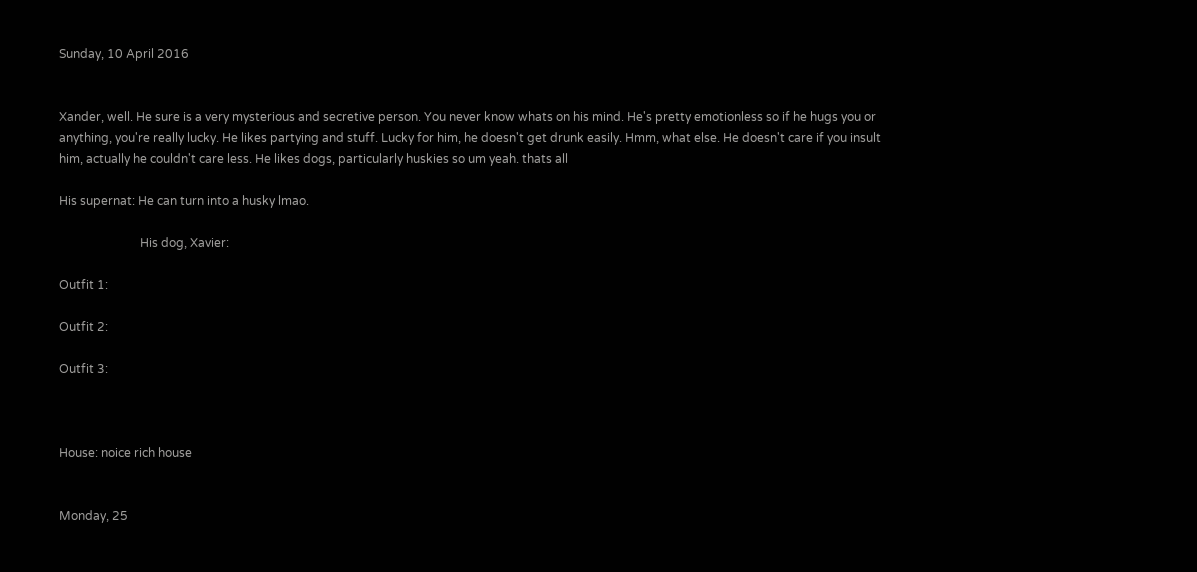Sunday, 10 April 2016


Xander, well. He sure is a very mysterious and secretive person. You never know whats on his mind. He's pretty emotionless so if he hugs you or anything, you're really lucky. He likes partying and stuff. Lucky for him, he doesn't get drunk easily. Hmm, what else. He doesn't care if you insult him, actually he couldn't care less. He likes dogs, particularly huskies so um yeah. thats all

His supernat: He can turn into a husky lmao.

                           His dog, Xavier:

Outfit 1:

Outfit 2:

Outfit 3:



House: noice rich house


Monday, 25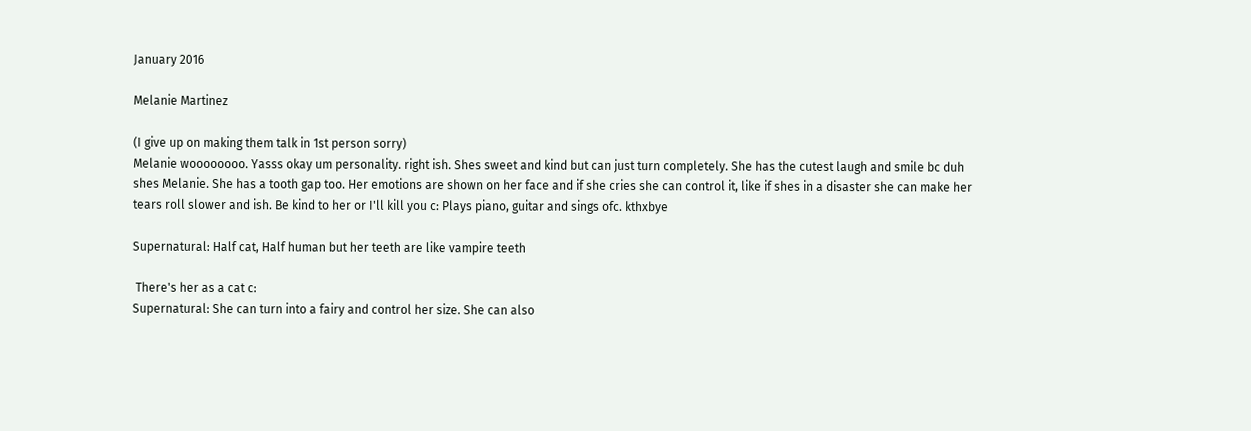January 2016

Melanie Martinez

(I give up on making them talk in 1st person sorry)
Melanie woooooooo. Yasss okay um personality. right ish. Shes sweet and kind but can just turn completely. She has the cutest laugh and smile bc duh shes Melanie. She has a tooth gap too. Her emotions are shown on her face and if she cries she can control it, like if shes in a disaster she can make her tears roll slower and ish. Be kind to her or I'll kill you c: Plays piano, guitar and sings ofc. kthxbye

Supernatural: Half cat, Half human but her teeth are like vampire teeth

 There's her as a cat c:
Supernatural: She can turn into a fairy and control her size. She can also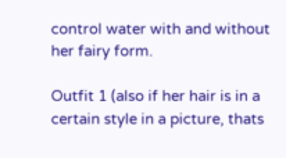control water with and without her fairy form.

Outfit 1 (also if her hair is in a certain style in a picture, thats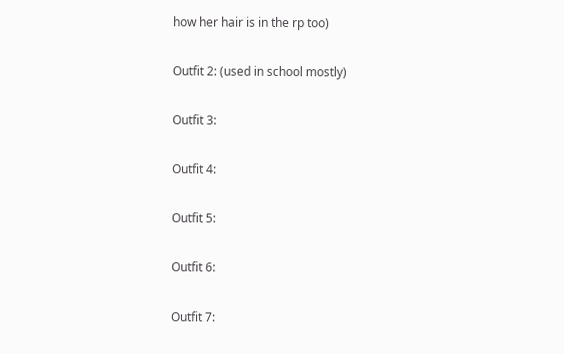how her hair is in the rp too)

Outfit 2: (used in school mostly)

Outfit 3:

Outfit 4:

Outfit 5:

Outfit 6:

Outfit 7: